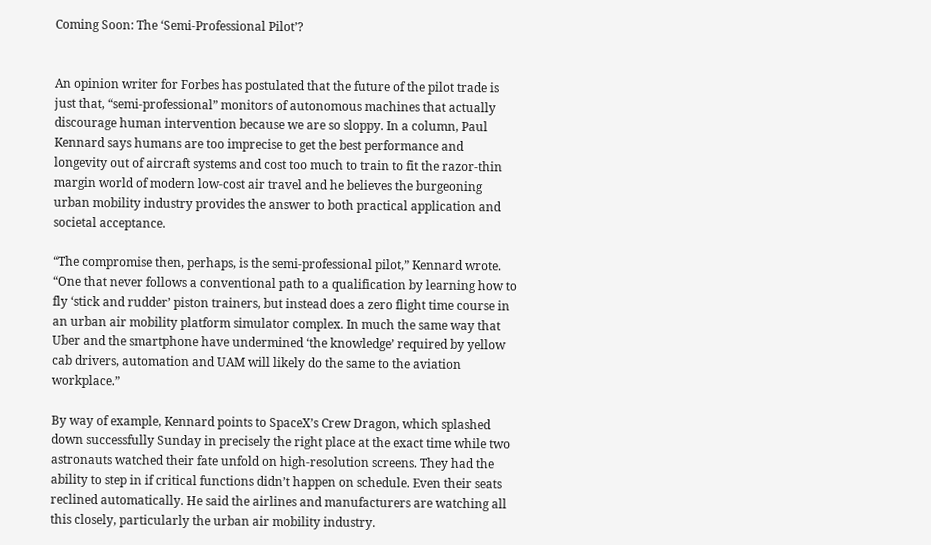Coming Soon: The ‘Semi-Professional Pilot’?


An opinion writer for Forbes has postulated that the future of the pilot trade is just that, “semi-professional” monitors of autonomous machines that actually discourage human intervention because we are so sloppy. In a column, Paul Kennard says humans are too imprecise to get the best performance and longevity out of aircraft systems and cost too much to train to fit the razor-thin margin world of modern low-cost air travel and he believes the burgeoning urban mobility industry provides the answer to both practical application and societal acceptance.

“The compromise then, perhaps, is the semi-professional pilot,” Kennard wrote. “One that never follows a conventional path to a qualification by learning how to fly ‘stick and rudder’ piston trainers, but instead does a zero flight time course in an urban air mobility platform simulator complex. In much the same way that Uber and the smartphone have undermined ‘the knowledge’ required by yellow cab drivers, automation and UAM will likely do the same to the aviation workplace.”

By way of example, Kennard points to SpaceX’s Crew Dragon, which splashed down successfully Sunday in precisely the right place at the exact time while two astronauts watched their fate unfold on high-resolution screens. They had the ability to step in if critical functions didn’t happen on schedule. Even their seats reclined automatically. He said the airlines and manufacturers are watching all this closely, particularly the urban air mobility industry.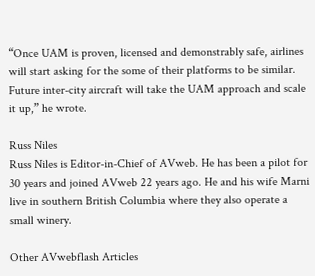“Once UAM is proven, licensed and demonstrably safe, airlines will start asking for the some of their platforms to be similar. Future inter-city aircraft will take the UAM approach and scale it up,” he wrote.

Russ Niles
Russ Niles is Editor-in-Chief of AVweb. He has been a pilot for 30 years and joined AVweb 22 years ago. He and his wife Marni live in southern British Columbia where they also operate a small winery.

Other AVwebflash Articles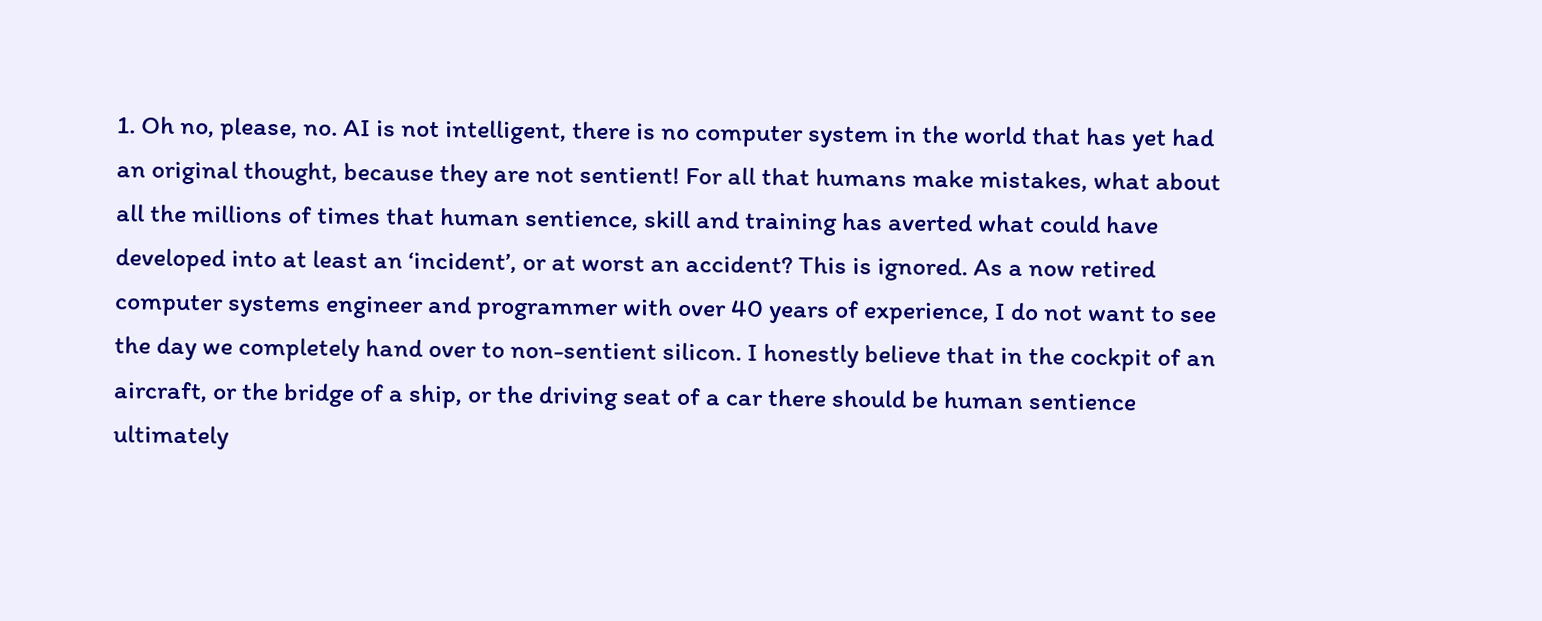1. Oh no, please, no. AI is not intelligent, there is no computer system in the world that has yet had an original thought, because they are not sentient! For all that humans make mistakes, what about all the millions of times that human sentience, skill and training has averted what could have developed into at least an ‘incident’, or at worst an accident? This is ignored. As a now retired computer systems engineer and programmer with over 40 years of experience, I do not want to see the day we completely hand over to non-sentient silicon. I honestly believe that in the cockpit of an aircraft, or the bridge of a ship, or the driving seat of a car there should be human sentience ultimately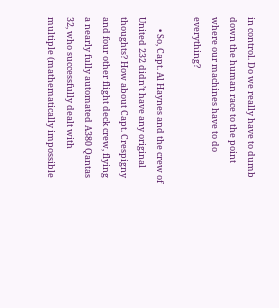in control. Do we really have to dumb down the human race to the point where our machines have to do everything?

      • So, Capt. Al Haynes and the crew of United 232 didn’t have any original thoughts? How about Capt. Crespigny and four other flight deck crew, flying a nearly fully automated A380 Qantas 32, who successfully dealt with multiple (mathematically impossible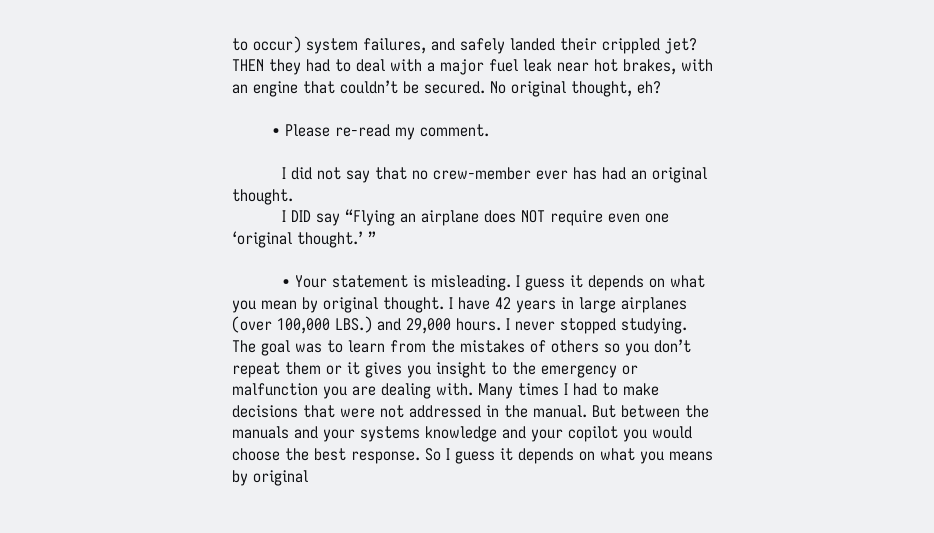to occur) system failures, and safely landed their crippled jet? THEN they had to deal with a major fuel leak near hot brakes, with an engine that couldn’t be secured. No original thought, eh?

        • Please re-read my comment.

          I did not say that no crew-member ever has had an original thought.
          I DID say “Flying an airplane does NOT require even one ‘original thought.’ ”

          • Your statement is misleading. I guess it depends on what you mean by original thought. I have 42 years in large airplanes (over 100,000 LBS.) and 29,000 hours. I never stopped studying. The goal was to learn from the mistakes of others so you don’t repeat them or it gives you insight to the emergency or malfunction you are dealing with. Many times I had to make decisions that were not addressed in the manual. But between the manuals and your systems knowledge and your copilot you would choose the best response. So I guess it depends on what you means by original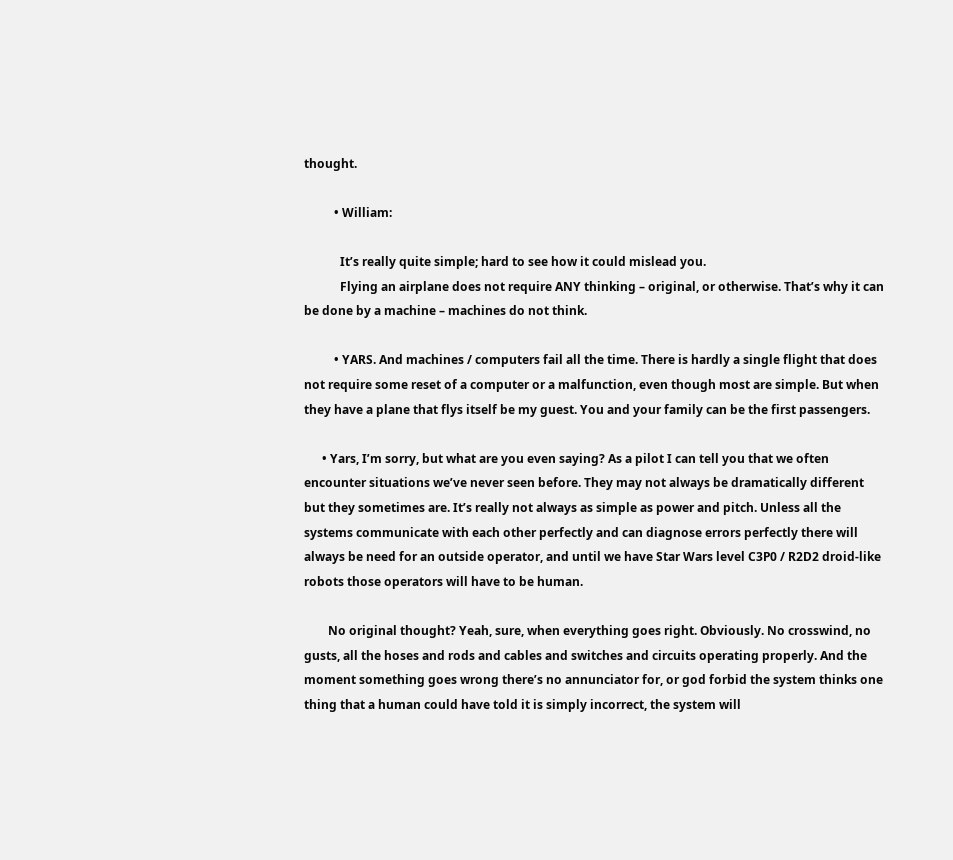thought.

          • William:

            It’s really quite simple; hard to see how it could mislead you.
            Flying an airplane does not require ANY thinking – original, or otherwise. That’s why it can be done by a machine – machines do not think.

          • YARS. And machines / computers fail all the time. There is hardly a single flight that does not require some reset of a computer or a malfunction, even though most are simple. But when they have a plane that flys itself be my guest. You and your family can be the first passengers.

      • Yars, I’m sorry, but what are you even saying? As a pilot I can tell you that we often encounter situations we’ve never seen before. They may not always be dramatically different but they sometimes are. It’s really not always as simple as power and pitch. Unless all the systems communicate with each other perfectly and can diagnose errors perfectly there will always be need for an outside operator, and until we have Star Wars level C3P0 / R2D2 droid-like robots those operators will have to be human.

        No original thought? Yeah, sure, when everything goes right. Obviously. No crosswind, no gusts, all the hoses and rods and cables and switches and circuits operating properly. And the moment something goes wrong there’s no annunciator for, or god forbid the system thinks one thing that a human could have told it is simply incorrect, the system will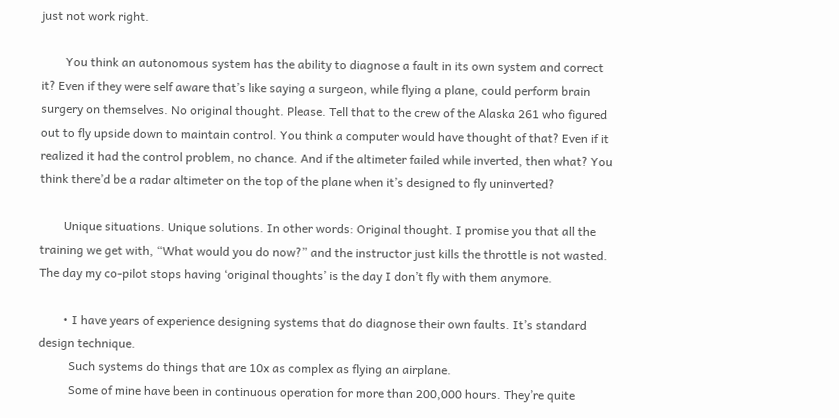just not work right.

        You think an autonomous system has the ability to diagnose a fault in its own system and correct it? Even if they were self aware that’s like saying a surgeon, while flying a plane, could perform brain surgery on themselves. No original thought. Please. Tell that to the crew of the Alaska 261 who figured out to fly upside down to maintain control. You think a computer would have thought of that? Even if it realized it had the control problem, no chance. And if the altimeter failed while inverted, then what? You think there’d be a radar altimeter on the top of the plane when it’s designed to fly uninverted?

        Unique situations. Unique solutions. In other words: Original thought. I promise you that all the training we get with, “What would you do now?” and the instructor just kills the throttle is not wasted. The day my co-pilot stops having ‘original thoughts’ is the day I don’t fly with them anymore.

        • I have years of experience designing systems that do diagnose their own faults. It’s standard design technique.
          Such systems do things that are 10x as complex as flying an airplane.
          Some of mine have been in continuous operation for more than 200,000 hours. They’re quite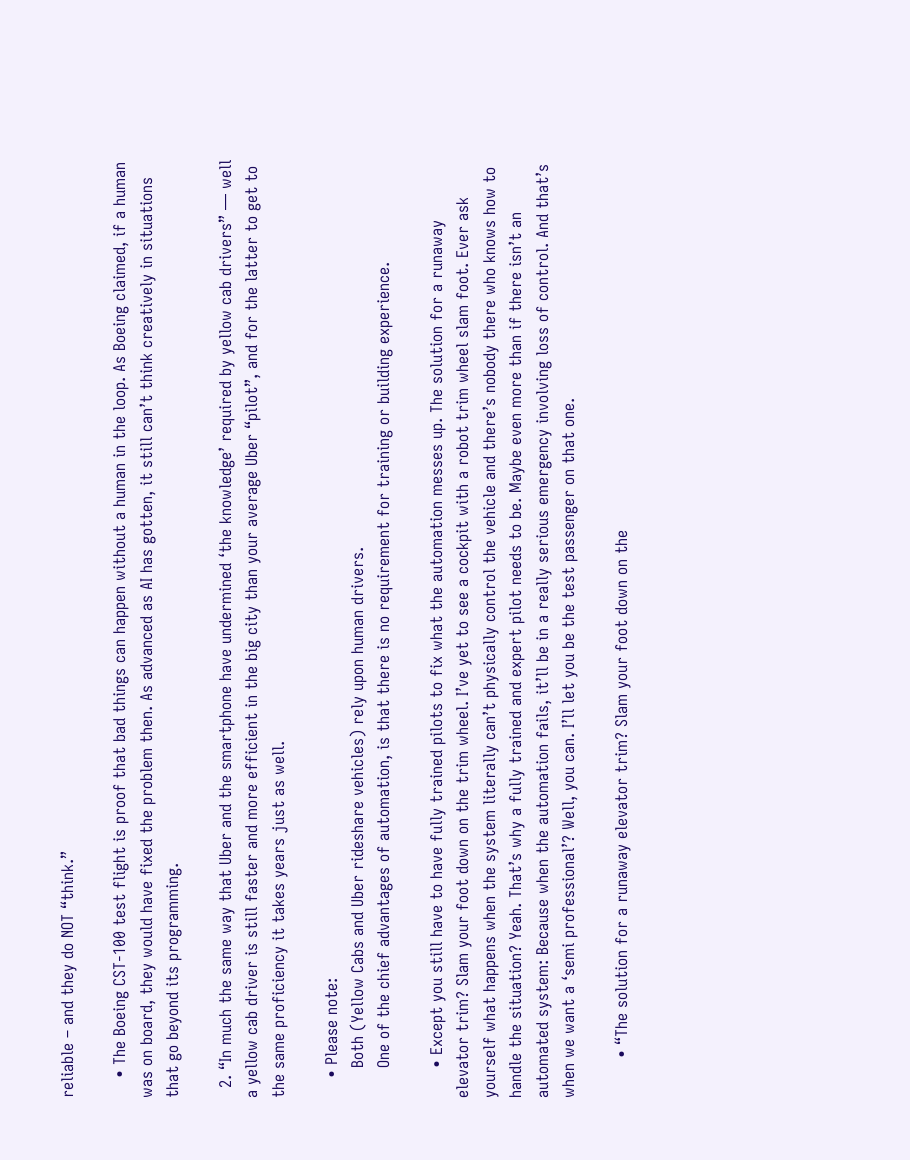reliable – and they do NOT “think.”

    • The Boeing CST-100 test flight is proof that bad things can happen without a human in the loop. As Boeing claimed, if a human was on board, they would have fixed the problem then. As advanced as AI has gotten, it still can’t think creatively in situations that go beyond its programming.

  2. “In much the same way that Uber and the smartphone have undermined ‘the knowledge’ required by yellow cab drivers” — well a yellow cab driver is still faster and more efficient in the big city than your average Uber “pilot”, and for the latter to get to the same proficiency it takes years just as well.

    • Please note:
      Both (Yellow Cabs and Uber rideshare vehicles) rely upon human drivers.
      One of the chief advantages of automation, is that there is no requirement for training or building experience.

      • Except you still have to have fully trained pilots to fix what the automation messes up. The solution for a runaway elevator trim? Slam your foot down on the trim wheel. I’ve yet to see a cockpit with a robot trim wheel slam foot. Ever ask yourself what happens when the system literally can’t physically control the vehicle and there’s nobody there who knows how to handle the situation? Yeah. That’s why a fully trained and expert pilot needs to be. Maybe even more than if there isn’t an automated system: Because when the automation fails, it’ll be in a really serious emergency involving loss of control. And that’s when we want a ‘semi professional’? Well, you can. I’ll let you be the test passenger on that one.

        • “The solution for a runaway elevator trim? Slam your foot down on the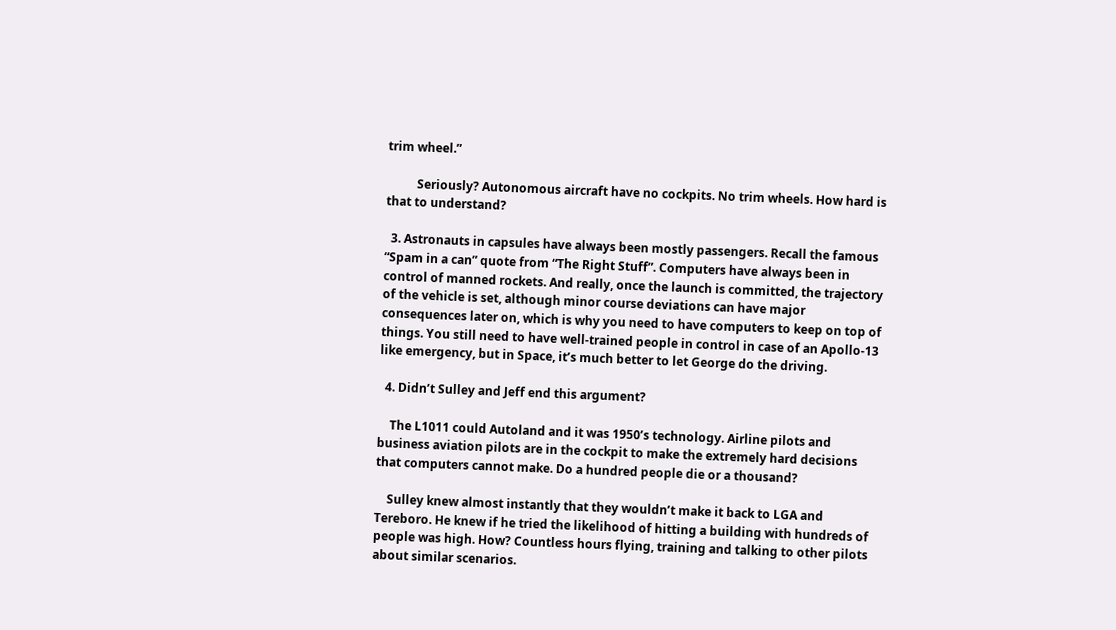trim wheel.”

          Seriously? Autonomous aircraft have no cockpits. No trim wheels. How hard is that to understand?

  3. Astronauts in capsules have always been mostly passengers. Recall the famous “Spam in a can” quote from “The Right Stuff”. Computers have always been in control of manned rockets. And really, once the launch is committed, the trajectory of the vehicle is set, although minor course deviations can have major consequences later on, which is why you need to have computers to keep on top of things. You still need to have well-trained people in control in case of an Apollo-13 like emergency, but in Space, it’s much better to let George do the driving.

  4. Didn’t Sulley and Jeff end this argument?

    The L1011 could Autoland and it was 1950’s technology. Airline pilots and business aviation pilots are in the cockpit to make the extremely hard decisions that computers cannot make. Do a hundred people die or a thousand?

    Sulley knew almost instantly that they wouldn’t make it back to LGA and Tereboro. He knew if he tried the likelihood of hitting a building with hundreds of people was high. How? Countless hours flying, training and talking to other pilots about similar scenarios.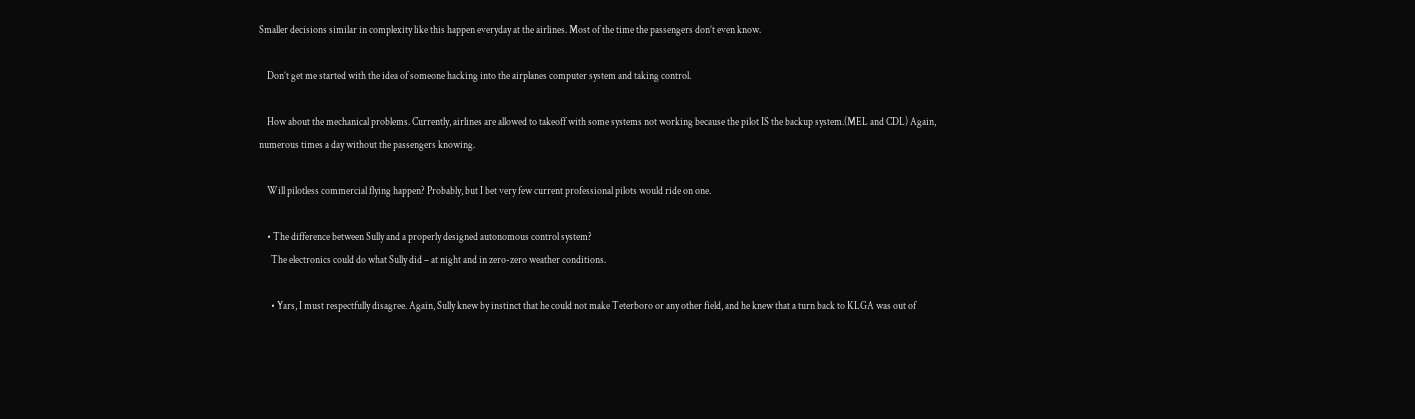Smaller decisions similar in complexity like this happen everyday at the airlines. Most of the time the passengers don’t even know.

    Don’t get me started with the idea of someone hacking into the airplanes computer system and taking control.

    How about the mechanical problems. Currently, airlines are allowed to takeoff with some systems not working because the pilot IS the backup system.(MEL and CDL) Again, numerous times a day without the passengers knowing.

    Will pilotless commercial flying happen? Probably, but I bet very few current professional pilots would ride on one.

    • The difference between Sully and a properly designed autonomous control system?
      The electronics could do what Sully did – at night and in zero-zero weather conditions.

      • Yars, I must respectfully disagree. Again, Sully knew by instinct that he could not make Teterboro or any other field, and he knew that a turn back to KLGA was out of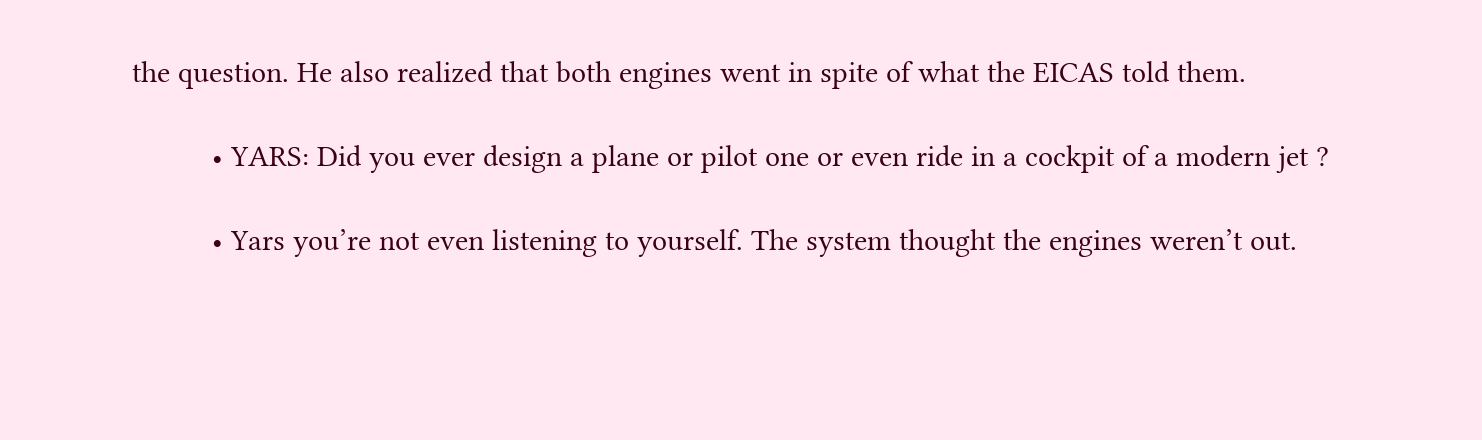the question. He also realized that both engines went in spite of what the EICAS told them.

          • YARS: Did you ever design a plane or pilot one or even ride in a cockpit of a modern jet ?

          • Yars you’re not even listening to yourself. The system thought the engines weren’t out.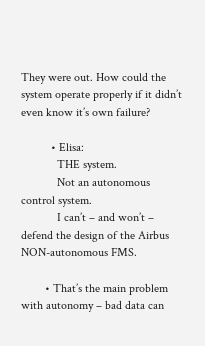They were out. How could the system operate properly if it didn’t even know it’s own failure?

          • Elisa:
            THE system.
            Not an autonomous control system.
            I can’t – and won’t – defend the design of the Airbus NON-autonomous FMS.

        • That’s the main problem with autonomy – bad data can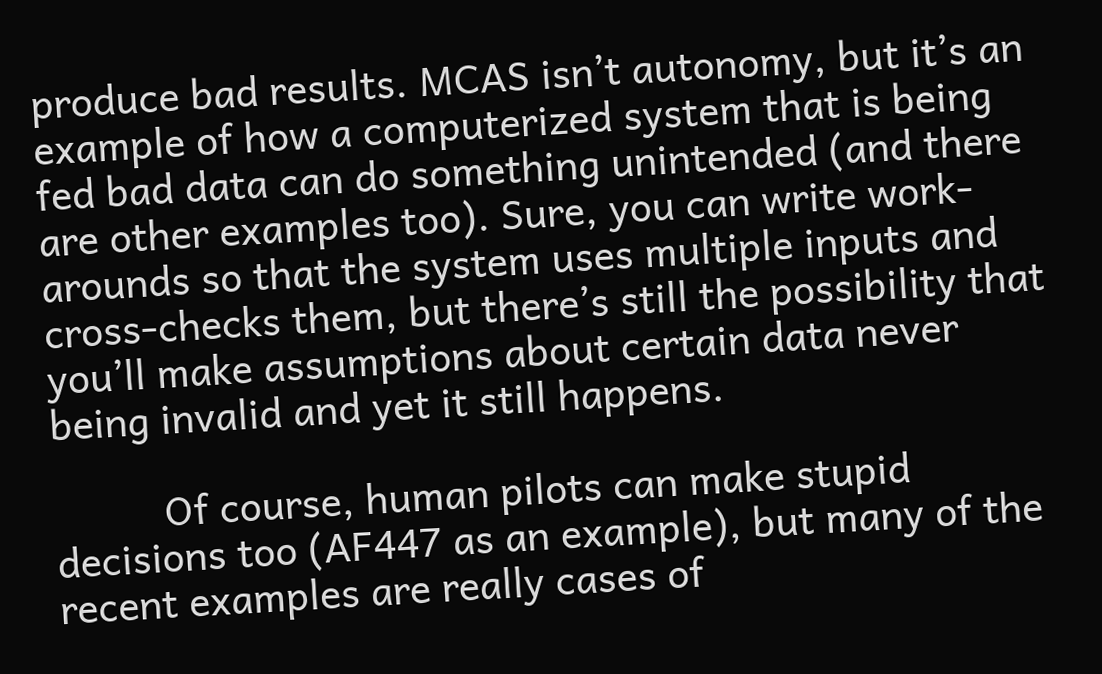produce bad results. MCAS isn’t autonomy, but it’s an example of how a computerized system that is being fed bad data can do something unintended (and there are other examples too). Sure, you can write work-arounds so that the system uses multiple inputs and cross-checks them, but there’s still the possibility that you’ll make assumptions about certain data never being invalid and yet it still happens.

          Of course, human pilots can make stupid decisions too (AF447 as an example), but many of the recent examples are really cases of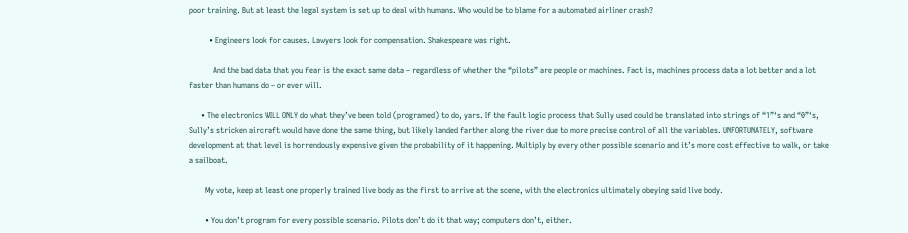poor training. But at least the legal system is set up to deal with humans. Who would be to blame for a automated airliner crash?

          • Engineers look for causes. Lawyers look for compensation. Shakespeare was right.

            And the bad data that you fear is the exact same data – regardless of whether the “pilots” are people or machines. Fact is, machines process data a lot better and a lot faster than humans do – or ever will.

      • The electronics WILL ONLY do what they’ve been told (programed) to do, yars. If the fault logic process that Sully used could be translated into strings of “1”‘s and “0”‘s, Sully’s stricken aircraft would have done the same thing, but likely landed farther along the river due to more precise control of all the variables. UNFORTUNATELY, software development at that level is horrendously expensive given the probability of it happening. Multiply by every other possible scenario and it’s more cost effective to walk, or take a sailboat.

        My vote, keep at least one properly trained live body as the first to arrive at the scene, with the electronics ultimately obeying said live body.

        • You don’t program for every possible scenario. Pilots don’t do it that way; computers don’t, either.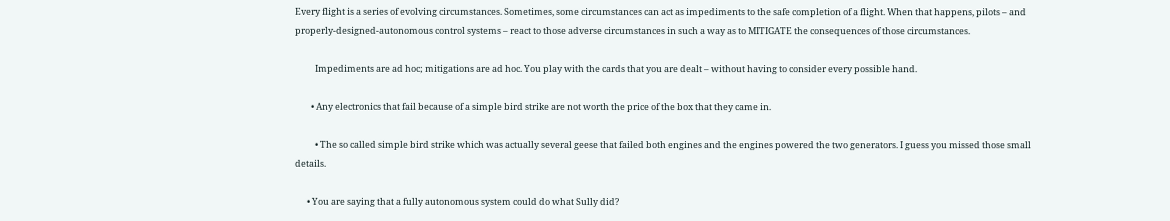Every flight is a series of evolving circumstances. Sometimes, some circumstances can act as impediments to the safe completion of a flight. When that happens, pilots – and properly-designed-autonomous control systems – react to those adverse circumstances in such a way as to MITIGATE the consequences of those circumstances.

          Impediments are ad hoc; mitigations are ad hoc. You play with the cards that you are dealt – without having to consider every possible hand.

        • Any electronics that fail because of a simple bird strike are not worth the price of the box that they came in.

          • The so called simple bird strike which was actually several geese that failed both engines and the engines powered the two generators. I guess you missed those small details.

      • You are saying that a fully autonomous system could do what Sully did?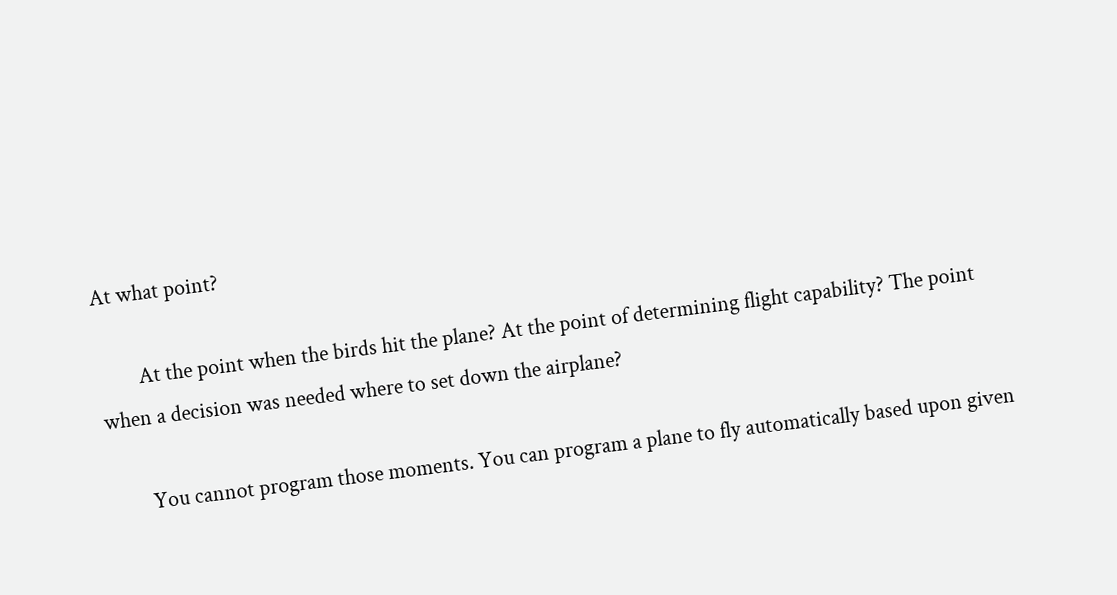At what point?

        At the point when the birds hit the plane? At the point of determining flight capability? The point when a decision was needed where to set down the airplane?

        You cannot program those moments. You can program a plane to fly automatically based upon given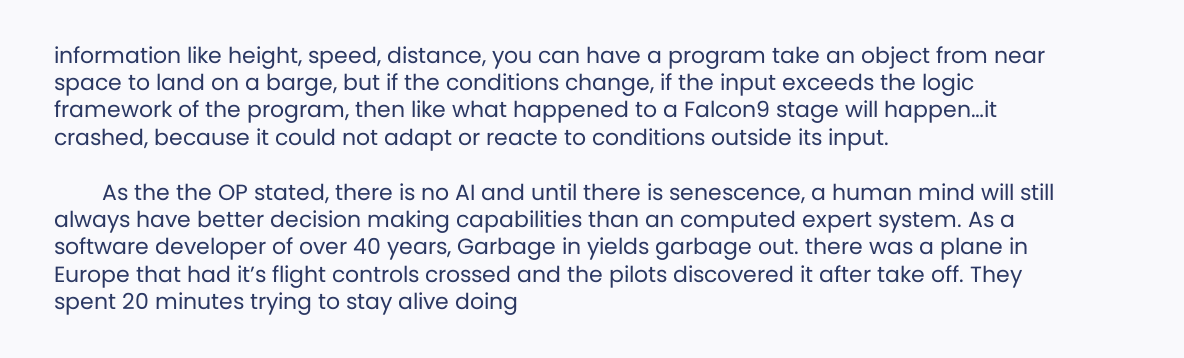information like height, speed, distance, you can have a program take an object from near space to land on a barge, but if the conditions change, if the input exceeds the logic framework of the program, then like what happened to a Falcon9 stage will happen…it crashed, because it could not adapt or reacte to conditions outside its input.

        As the the OP stated, there is no AI and until there is senescence, a human mind will still always have better decision making capabilities than an computed expert system. As a software developer of over 40 years, Garbage in yields garbage out. there was a plane in Europe that had it’s flight controls crossed and the pilots discovered it after take off. They spent 20 minutes trying to stay alive doing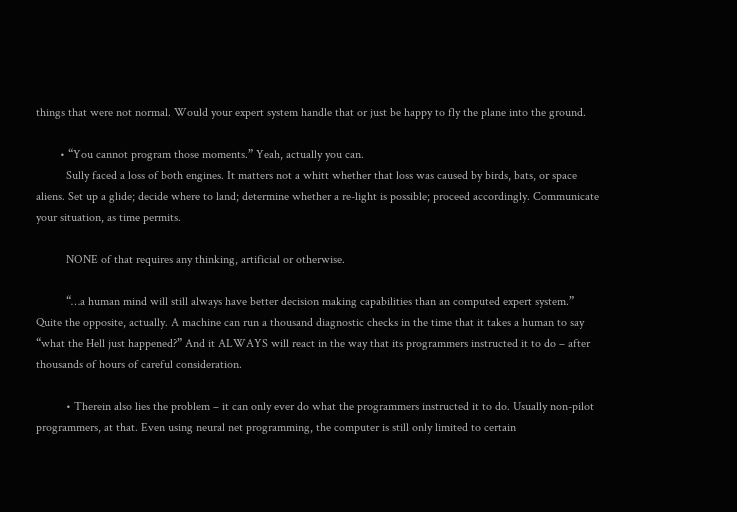things that were not normal. Would your expert system handle that or just be happy to fly the plane into the ground.

        • “You cannot program those moments.” Yeah, actually you can.
          Sully faced a loss of both engines. It matters not a whitt whether that loss was caused by birds, bats, or space aliens. Set up a glide; decide where to land; determine whether a re-light is possible; proceed accordingly. Communicate your situation, as time permits.

          NONE of that requires any thinking, artificial or otherwise.

          “…a human mind will still always have better decision making capabilities than an computed expert system.” Quite the opposite, actually. A machine can run a thousand diagnostic checks in the time that it takes a human to say “what the Hell just happened?” And it ALWAYS will react in the way that its programmers instructed it to do – after thousands of hours of careful consideration.

          • Therein also lies the problem – it can only ever do what the programmers instructed it to do. Usually non-pilot programmers, at that. Even using neural net programming, the computer is still only limited to certain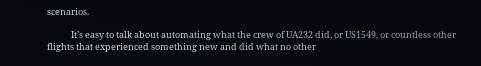scenarios.

            It’s easy to talk about automating what the crew of UA232 did, or US1549, or countless other flights that experienced something new and did what no other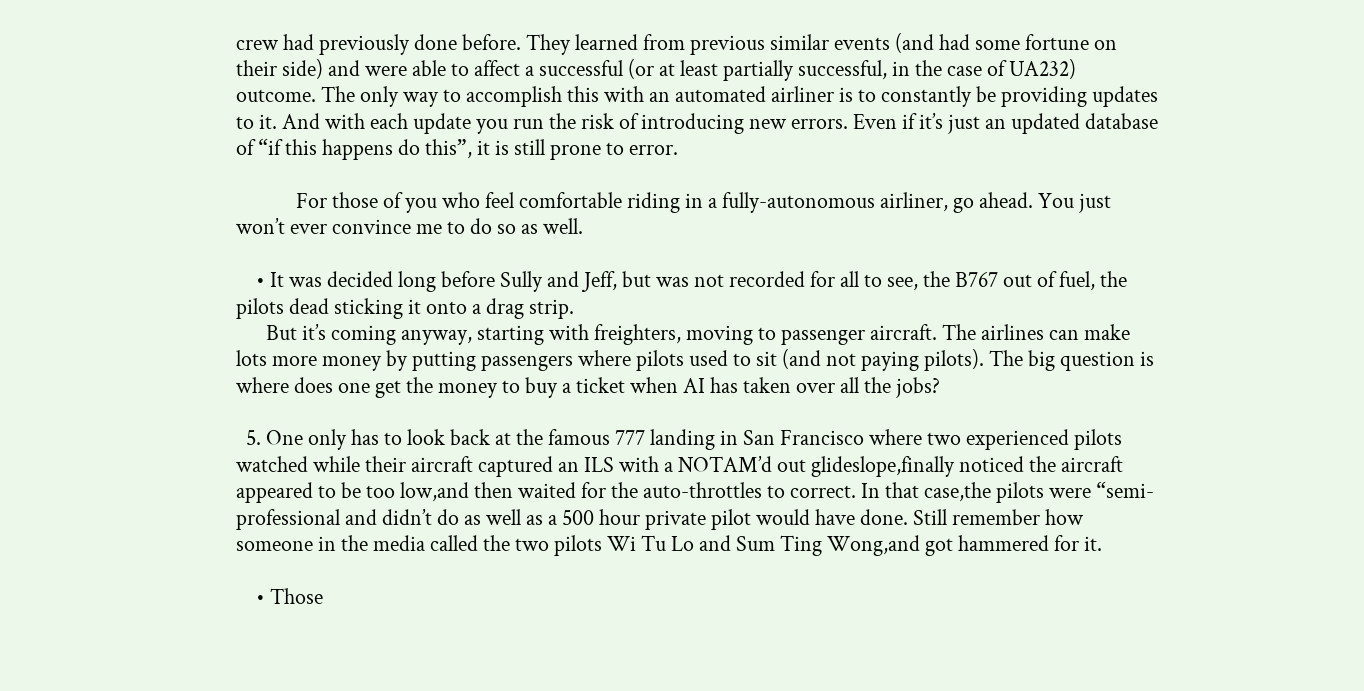crew had previously done before. They learned from previous similar events (and had some fortune on their side) and were able to affect a successful (or at least partially successful, in the case of UA232) outcome. The only way to accomplish this with an automated airliner is to constantly be providing updates to it. And with each update you run the risk of introducing new errors. Even if it’s just an updated database of “if this happens do this”, it is still prone to error.

            For those of you who feel comfortable riding in a fully-autonomous airliner, go ahead. You just won’t ever convince me to do so as well.

    • It was decided long before Sully and Jeff, but was not recorded for all to see, the B767 out of fuel, the pilots dead sticking it onto a drag strip.
      But it’s coming anyway, starting with freighters, moving to passenger aircraft. The airlines can make lots more money by putting passengers where pilots used to sit (and not paying pilots). The big question is where does one get the money to buy a ticket when AI has taken over all the jobs?

  5. One only has to look back at the famous 777 landing in San Francisco where two experienced pilots watched while their aircraft captured an ILS with a NOTAM’d out glideslope,finally noticed the aircraft appeared to be too low,and then waited for the auto-throttles to correct. In that case,the pilots were “semi-professional and didn’t do as well as a 500 hour private pilot would have done. Still remember how someone in the media called the two pilots Wi Tu Lo and Sum Ting Wong,and got hammered for it.

    • Those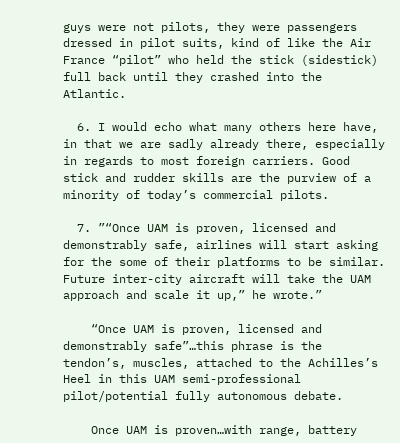guys were not pilots, they were passengers dressed in pilot suits, kind of like the Air France “pilot” who held the stick (sidestick) full back until they crashed into the Atlantic.

  6. I would echo what many others here have, in that we are sadly already there, especially in regards to most foreign carriers. Good stick and rudder skills are the purview of a minority of today’s commercial pilots.

  7. ”“Once UAM is proven, licensed and demonstrably safe, airlines will start asking for the some of their platforms to be similar. Future inter-city aircraft will take the UAM approach and scale it up,” he wrote.”

    “Once UAM is proven, licensed and demonstrably safe”…this phrase is the tendon’s, muscles, attached to the Achilles’s Heel in this UAM semi-professional pilot/potential fully autonomous debate.

    Once UAM is proven…with range, battery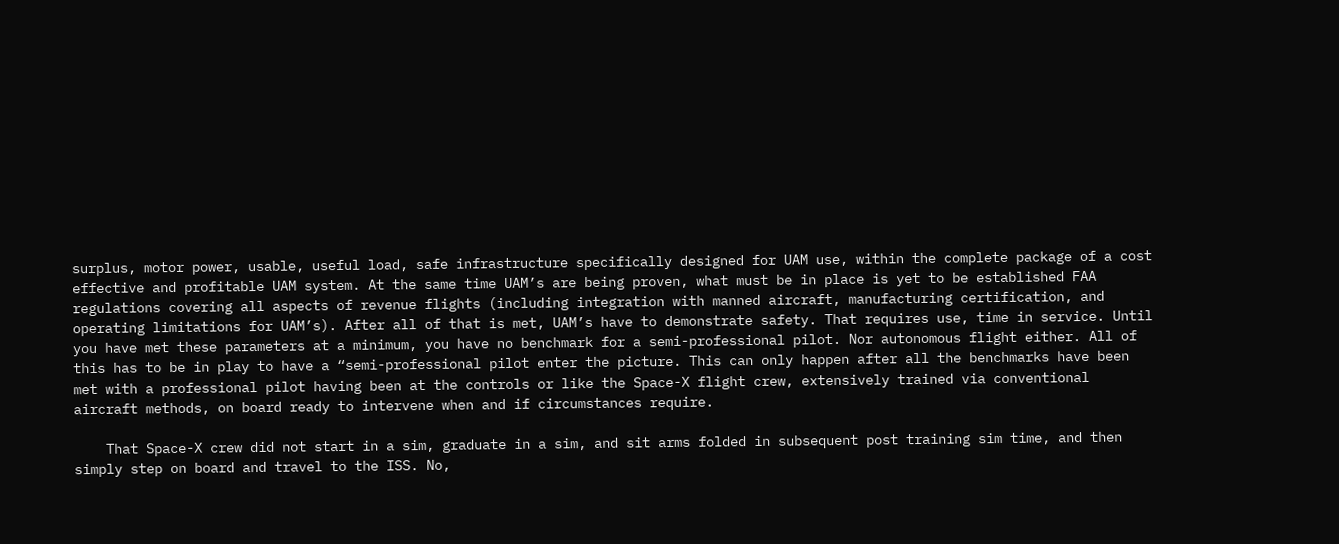surplus, motor power, usable, useful load, safe infrastructure specifically designed for UAM use, within the complete package of a cost effective and profitable UAM system. At the same time UAM’s are being proven, what must be in place is yet to be established FAA regulations covering all aspects of revenue flights (including integration with manned aircraft, manufacturing certification, and operating limitations for UAM’s). After all of that is met, UAM’s have to demonstrate safety. That requires use, time in service. Until you have met these parameters at a minimum, you have no benchmark for a semi-professional pilot. Nor autonomous flight either. All of this has to be in play to have a “semi-professional pilot enter the picture. This can only happen after all the benchmarks have been met with a professional pilot having been at the controls or like the Space-X flight crew, extensively trained via conventional aircraft methods, on board ready to intervene when and if circumstances require.

    That Space-X crew did not start in a sim, graduate in a sim, and sit arms folded in subsequent post training sim time, and then simply step on board and travel to the ISS. No,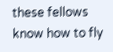these fellows know how to fly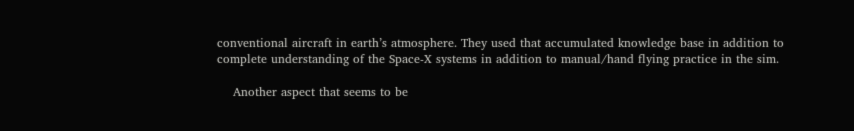conventional aircraft in earth’s atmosphere. They used that accumulated knowledge base in addition to complete understanding of the Space-X systems in addition to manual/hand flying practice in the sim.

    Another aspect that seems to be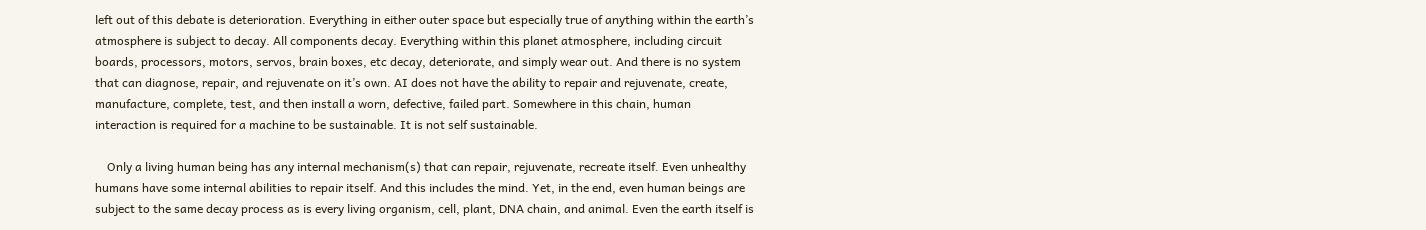left out of this debate is deterioration. Everything in either outer space but especially true of anything within the earth’s atmosphere is subject to decay. All components decay. Everything within this planet atmosphere, including circuit boards, processors, motors, servos, brain boxes, etc decay, deteriorate, and simply wear out. And there is no system that can diagnose, repair, and rejuvenate on it’s own. AI does not have the ability to repair and rejuvenate, create, manufacture, complete, test, and then install a worn, defective, failed part. Somewhere in this chain, human interaction is required for a machine to be sustainable. It is not self sustainable.

    Only a living human being has any internal mechanism(s) that can repair, rejuvenate, recreate itself. Even unhealthy humans have some internal abilities to repair itself. And this includes the mind. Yet, in the end, even human beings are subject to the same decay process as is every living organism, cell, plant, DNA chain, and animal. Even the earth itself is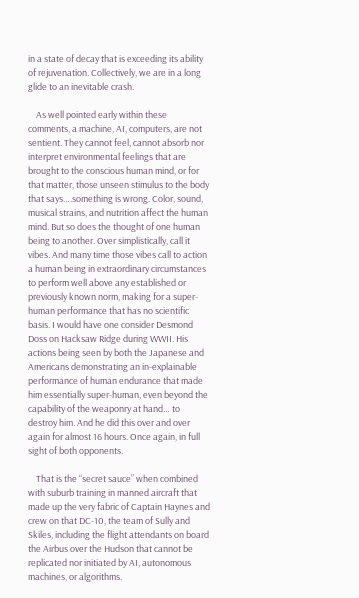in a state of decay that is exceeding its ability of rejuvenation. Collectively, we are in a long glide to an inevitable crash.

    As well pointed early within these comments, a machine, AI, computers, are not sentient. They cannot feel, cannot absorb nor interpret environmental feelings that are brought to the conscious human mind, or for that matter, those unseen stimulus to the body that says….something is wrong. Color, sound, musical strains, and nutrition affect the human mind. But so does the thought of one human being to another. Over simplistically, call it vibes. And many time those vibes call to action a human being in extraordinary circumstances to perform well above any established or previously known norm, making for a super-human performance that has no scientific basis. I would have one consider Desmond Doss on Hacksaw Ridge during WWII. His actions being seen by both the Japanese and Americans demonstrating an in-explainable performance of human endurance that made him essentially super-human, even beyond the capability of the weaponry at hand… to destroy him. And he did this over and over again for almost 16 hours. Once again, in full sight of both opponents.

    That is the “secret sauce” when combined with suburb training in manned aircraft that made up the very fabric of Captain Haynes and crew on that DC-10, the team of Sully and Skiles, including the flight attendants on board the Airbus over the Hudson that cannot be replicated nor initiated by AI, autonomous machines, or algorithms.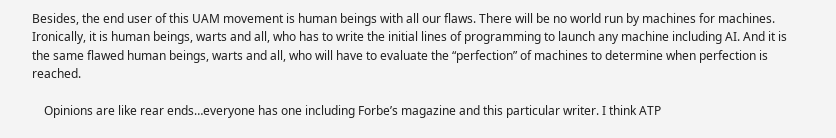Besides, the end user of this UAM movement is human beings with all our flaws. There will be no world run by machines for machines. Ironically, it is human beings, warts and all, who has to write the initial lines of programming to launch any machine including AI. And it is the same flawed human beings, warts and all, who will have to evaluate the “perfection” of machines to determine when perfection is reached.

    Opinions are like rear ends…everyone has one including Forbe’s magazine and this particular writer. I think ATP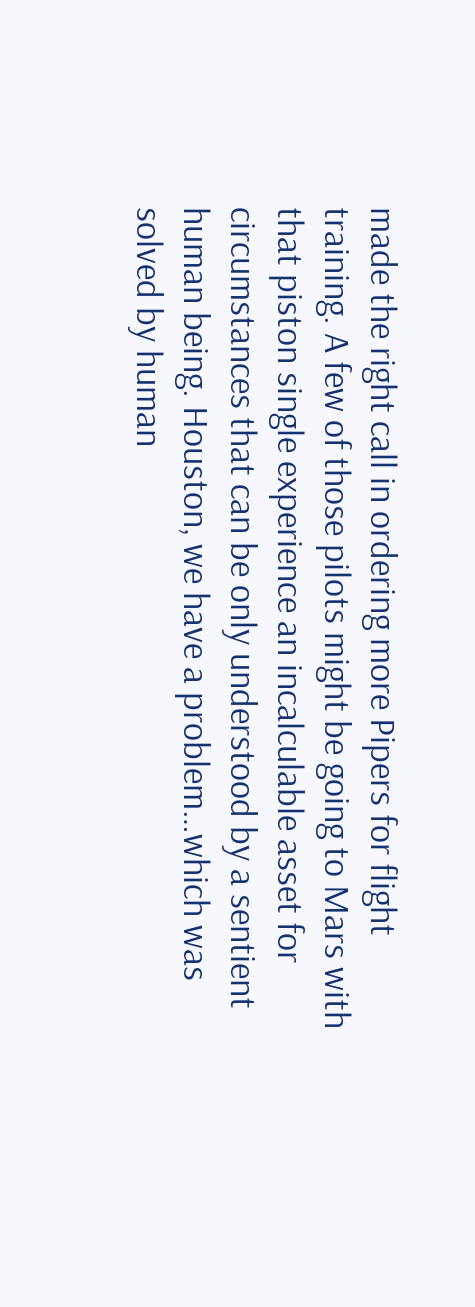made the right call in ordering more Pipers for flight training. A few of those pilots might be going to Mars with that piston single experience an incalculable asset for circumstances that can be only understood by a sentient human being. Houston, we have a problem…which was solved by human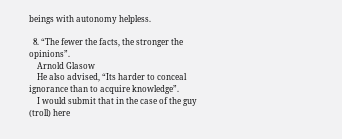beings with autonomy helpless.

  8. “The fewer the facts, the stronger the opinions”.
    Arnold Glasow
    He also advised, “Its harder to conceal ignorance than to acquire knowledge”.
    I would submit that in the case of the guy (troll) here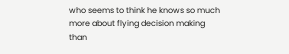who seems to think he knows so much more about flying decision making than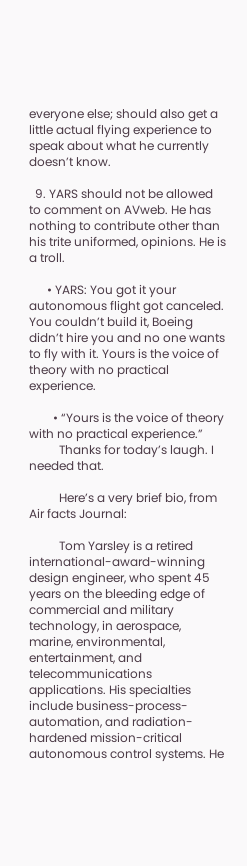everyone else; should also get a little actual flying experience to speak about what he currently doesn’t know.

  9. YARS should not be allowed to comment on AVweb. He has nothing to contribute other than his trite uniformed, opinions. He is a troll.

      • YARS: You got it your autonomous flight got canceled. You couldn’t build it, Boeing didn’t hire you and no one wants to fly with it. Yours is the voice of theory with no practical experience.

        • “Yours is the voice of theory with no practical experience.”
          Thanks for today’s laugh. I needed that.

          Here’s a very brief bio, from Air facts Journal:

          Tom Yarsley is a retired international-award-winning design engineer, who spent 45 years on the bleeding edge of commercial and military technology, in aerospace, marine, environmental, entertainment, and telecommunications applications. His specialties include business-process-automation, and radiation-hardened mission-critical autonomous control systems. He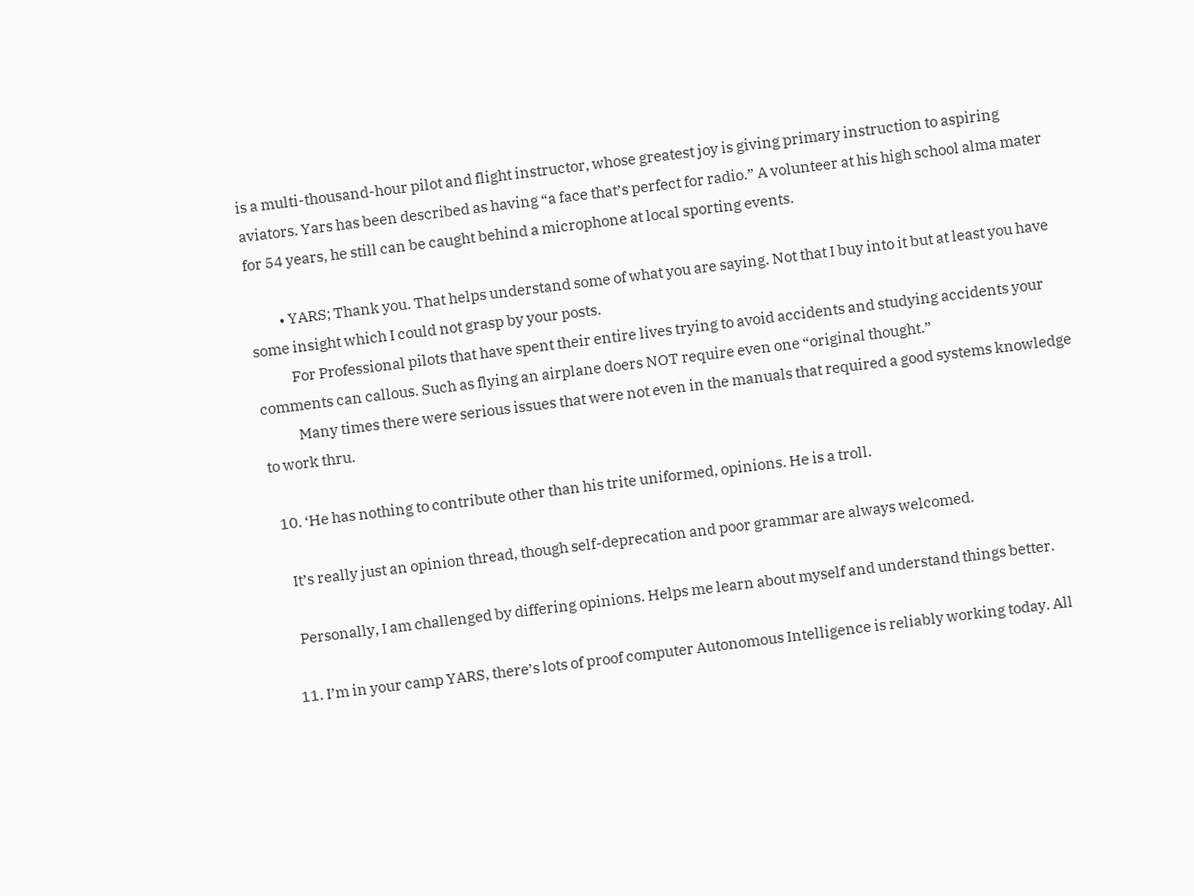is a multi-thousand-hour pilot and flight instructor, whose greatest joy is giving primary instruction to aspiring aviators. Yars has been described as having “a face that’s perfect for radio.” A volunteer at his high school alma mater for 54 years, he still can be caught behind a microphone at local sporting events.

          • YARS; Thank you. That helps understand some of what you are saying. Not that I buy into it but at least you have some insight which I could not grasp by your posts.
            For Professional pilots that have spent their entire lives trying to avoid accidents and studying accidents your comments can callous. Such as flying an airplane doers NOT require even one “original thought.”
            Many times there were serious issues that were not even in the manuals that required a good systems knowledge to work thru.

  10. ‘He has nothing to contribute other than his trite uniformed, opinions. He is a troll.

    It’s really just an opinion thread, though self-deprecation and poor grammar are always welcomed.

    Personally, I am challenged by differing opinions. Helps me learn about myself and understand things better.

  11. I’m in your camp YARS, there’s lots of proof computer Autonomous Intelligence is reliably working today. All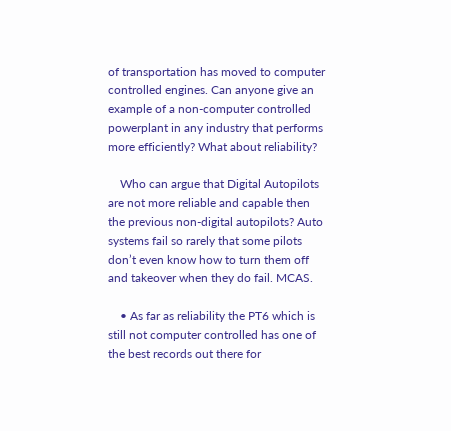of transportation has moved to computer controlled engines. Can anyone give an example of a non-computer controlled powerplant in any industry that performs more efficiently? What about reliability?

    Who can argue that Digital Autopilots are not more reliable and capable then the previous non-digital autopilots? Auto systems fail so rarely that some pilots don’t even know how to turn them off and takeover when they do fail. MCAS.

    • As far as reliability the PT6 which is still not computer controlled has one of the best records out there for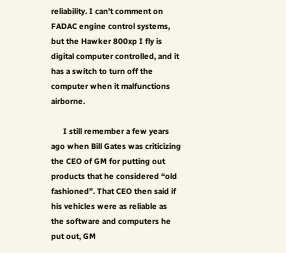reliability. I can’t comment on FADAC engine control systems, but the Hawker 800xp I fly is digital computer controlled, and it has a switch to turn off the computer when it malfunctions airborne.

      I still remember a few years ago when Bill Gates was criticizing the CEO of GM for putting out products that he considered “old fashioned”. That CEO then said if his vehicles were as reliable as the software and computers he put out, GM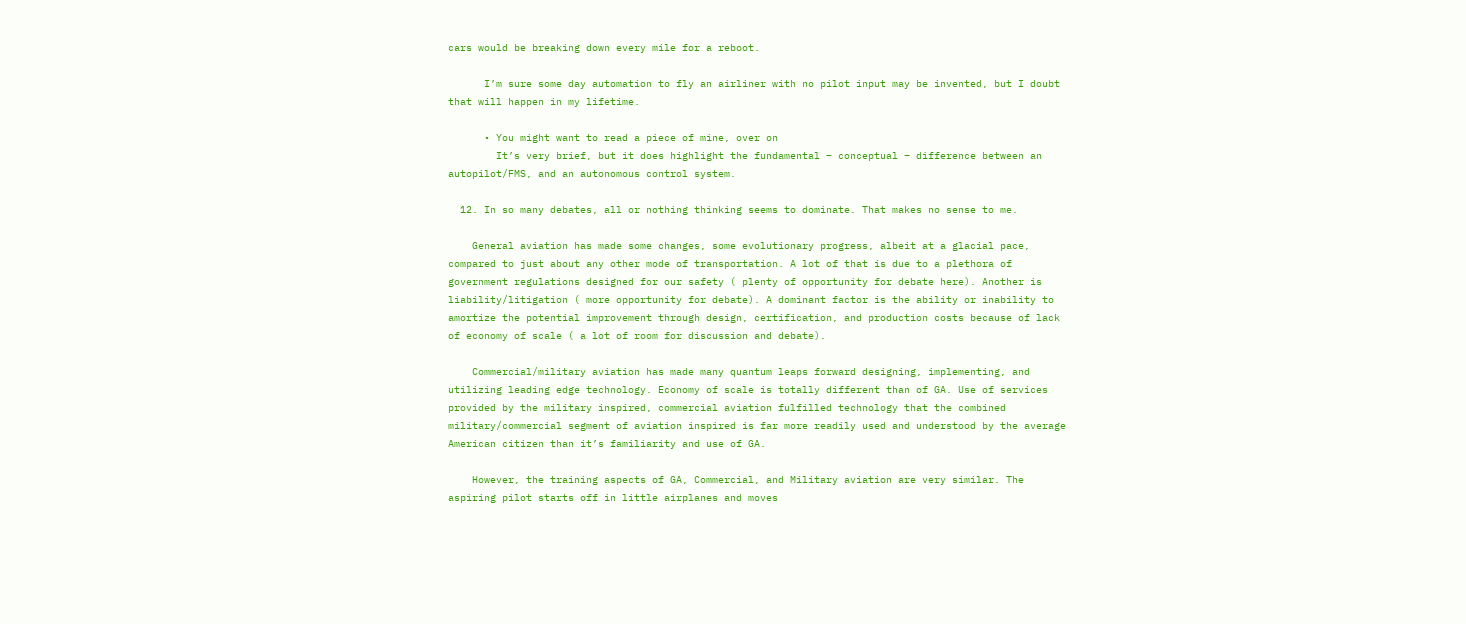cars would be breaking down every mile for a reboot.

      I’m sure some day automation to fly an airliner with no pilot input may be invented, but I doubt that will happen in my lifetime.

      • You might want to read a piece of mine, over on
        It’s very brief, but it does highlight the fundamental – conceptual – difference between an autopilot/FMS, and an autonomous control system.

  12. In so many debates, all or nothing thinking seems to dominate. That makes no sense to me.

    General aviation has made some changes, some evolutionary progress, albeit at a glacial pace, compared to just about any other mode of transportation. A lot of that is due to a plethora of government regulations designed for our safety ( plenty of opportunity for debate here). Another is liability/litigation ( more opportunity for debate). A dominant factor is the ability or inability to amortize the potential improvement through design, certification, and production costs because of lack of economy of scale ( a lot of room for discussion and debate).

    Commercial/military aviation has made many quantum leaps forward designing, implementing, and utilizing leading edge technology. Economy of scale is totally different than of GA. Use of services provided by the military inspired, commercial aviation fulfilled technology that the combined military/commercial segment of aviation inspired is far more readily used and understood by the average American citizen than it’s familiarity and use of GA.

    However, the training aspects of GA, Commercial, and Military aviation are very similar. The aspiring pilot starts off in little airplanes and moves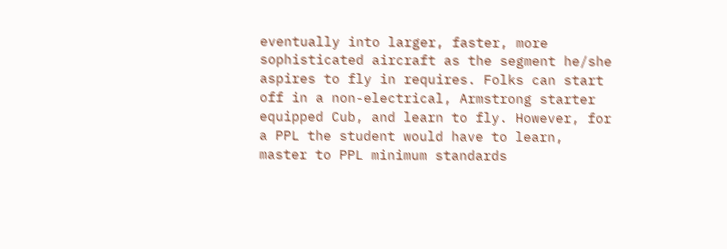eventually into larger, faster, more sophisticated aircraft as the segment he/she aspires to fly in requires. Folks can start off in a non-electrical, Armstrong starter equipped Cub, and learn to fly. However, for a PPL the student would have to learn, master to PPL minimum standards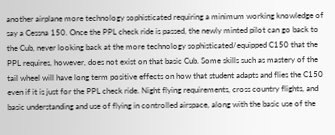another airplane more technology sophisticated requiring a minimum working knowledge of say a Cessna 150. Once the PPL check ride is passed, the newly minted pilot can go back to the Cub, never looking back at the more technology sophisticated/equipped C150 that the PPL requires, however, does not exist on that basic Cub. Some skills such as mastery of the tail wheel will have long term positive effects on how that student adapts and flies the C150 even if it is just for the PPL check ride. Night flying requirements, cross country flights, and basic understanding and use of flying in controlled airspace, along with the basic use of the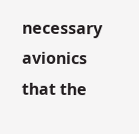necessary avionics that the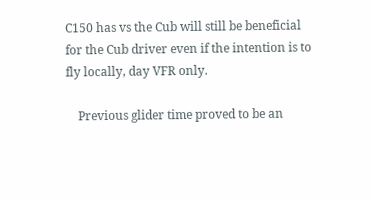C150 has vs the Cub will still be beneficial for the Cub driver even if the intention is to fly locally, day VFR only.

    Previous glider time proved to be an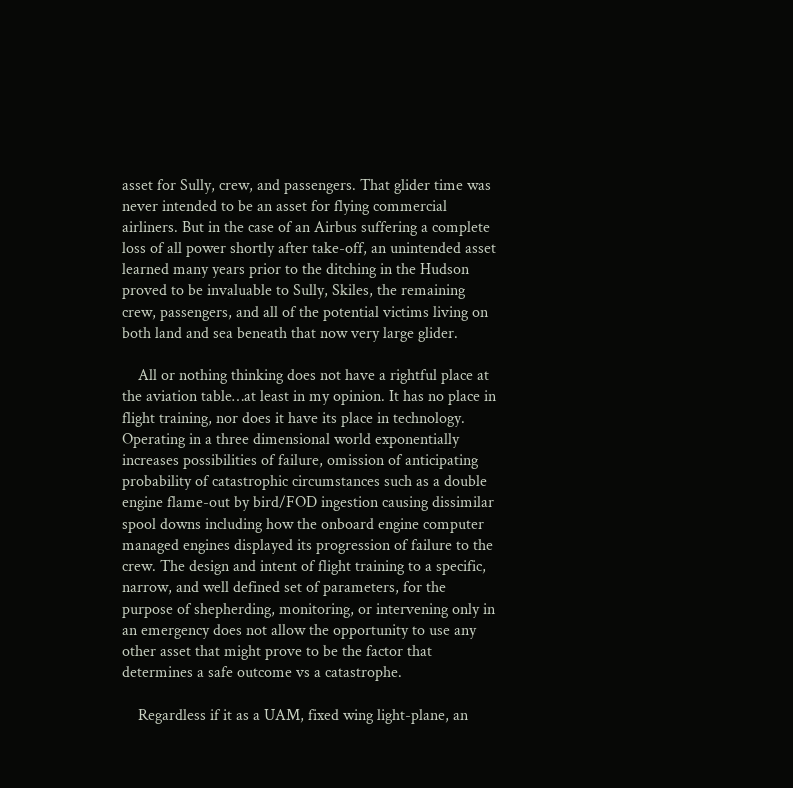asset for Sully, crew, and passengers. That glider time was never intended to be an asset for flying commercial airliners. But in the case of an Airbus suffering a complete loss of all power shortly after take-off, an unintended asset learned many years prior to the ditching in the Hudson proved to be invaluable to Sully, Skiles, the remaining crew, passengers, and all of the potential victims living on both land and sea beneath that now very large glider.

    All or nothing thinking does not have a rightful place at the aviation table…at least in my opinion. It has no place in flight training, nor does it have its place in technology. Operating in a three dimensional world exponentially increases possibilities of failure, omission of anticipating probability of catastrophic circumstances such as a double engine flame-out by bird/FOD ingestion causing dissimilar spool downs including how the onboard engine computer managed engines displayed its progression of failure to the crew. The design and intent of flight training to a specific, narrow, and well defined set of parameters, for the purpose of shepherding, monitoring, or intervening only in an emergency does not allow the opportunity to use any other asset that might prove to be the factor that determines a safe outcome vs a catastrophe.

    Regardless if it as a UAM, fixed wing light-plane, an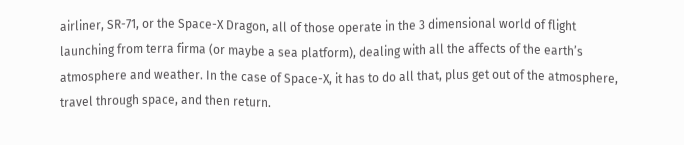airliner, SR-71, or the Space-X Dragon, all of those operate in the 3 dimensional world of flight launching from terra firma (or maybe a sea platform), dealing with all the affects of the earth’s atmosphere and weather. In the case of Space-X, it has to do all that, plus get out of the atmosphere, travel through space, and then return.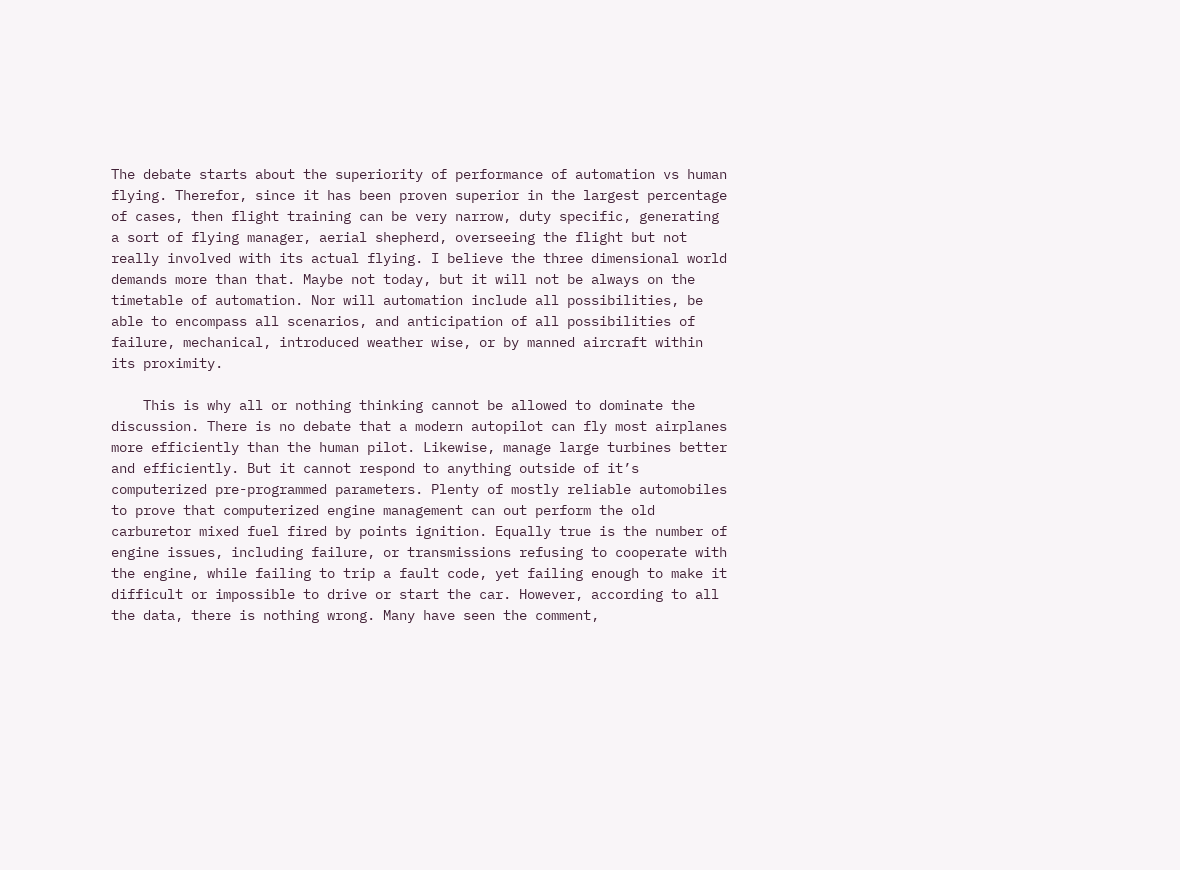The debate starts about the superiority of performance of automation vs human flying. Therefor, since it has been proven superior in the largest percentage of cases, then flight training can be very narrow, duty specific, generating a sort of flying manager, aerial shepherd, overseeing the flight but not really involved with its actual flying. I believe the three dimensional world demands more than that. Maybe not today, but it will not be always on the timetable of automation. Nor will automation include all possibilities, be able to encompass all scenarios, and anticipation of all possibilities of failure, mechanical, introduced weather wise, or by manned aircraft within its proximity.

    This is why all or nothing thinking cannot be allowed to dominate the discussion. There is no debate that a modern autopilot can fly most airplanes more efficiently than the human pilot. Likewise, manage large turbines better and efficiently. But it cannot respond to anything outside of it’s computerized pre-programmed parameters. Plenty of mostly reliable automobiles to prove that computerized engine management can out perform the old carburetor mixed fuel fired by points ignition. Equally true is the number of engine issues, including failure, or transmissions refusing to cooperate with the engine, while failing to trip a fault code, yet failing enough to make it difficult or impossible to drive or start the car. However, according to all the data, there is nothing wrong. Many have seen the comment,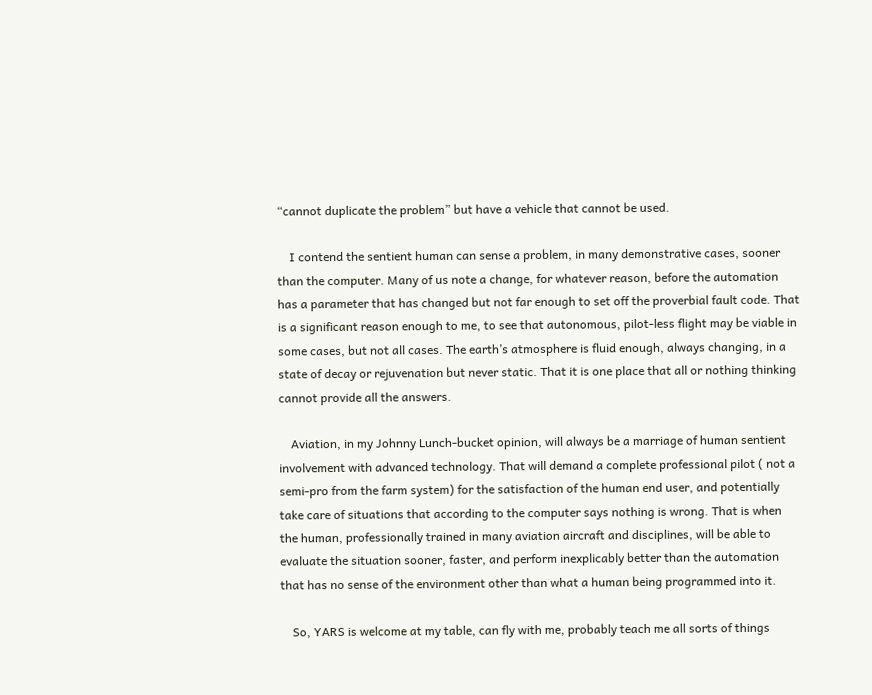“cannot duplicate the problem” but have a vehicle that cannot be used.

    I contend the sentient human can sense a problem, in many demonstrative cases, sooner than the computer. Many of us note a change, for whatever reason, before the automation has a parameter that has changed but not far enough to set off the proverbial fault code. That is a significant reason enough to me, to see that autonomous, pilot-less flight may be viable in some cases, but not all cases. The earth’s atmosphere is fluid enough, always changing, in a state of decay or rejuvenation but never static. That it is one place that all or nothing thinking cannot provide all the answers.

    Aviation, in my Johnny Lunch-bucket opinion, will always be a marriage of human sentient involvement with advanced technology. That will demand a complete professional pilot ( not a semi-pro from the farm system) for the satisfaction of the human end user, and potentially take care of situations that according to the computer says nothing is wrong. That is when the human, professionally trained in many aviation aircraft and disciplines, will be able to evaluate the situation sooner, faster, and perform inexplicably better than the automation that has no sense of the environment other than what a human being programmed into it.

    So, YARS is welcome at my table, can fly with me, probably teach me all sorts of things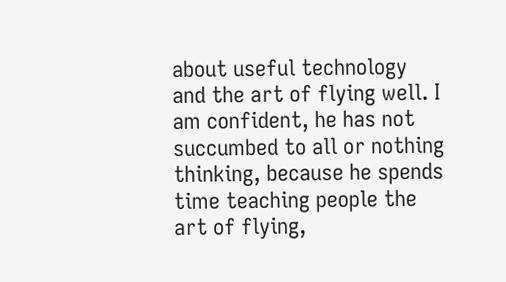about useful technology and the art of flying well. I am confident, he has not succumbed to all or nothing thinking, because he spends time teaching people the art of flying,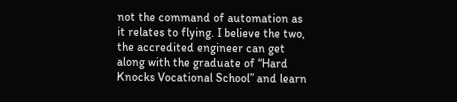not the command of automation as it relates to flying. I believe the two, the accredited engineer can get along with the graduate of “Hard Knocks Vocational School” and learn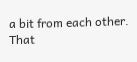a bit from each other. That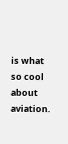is what so cool about aviation.